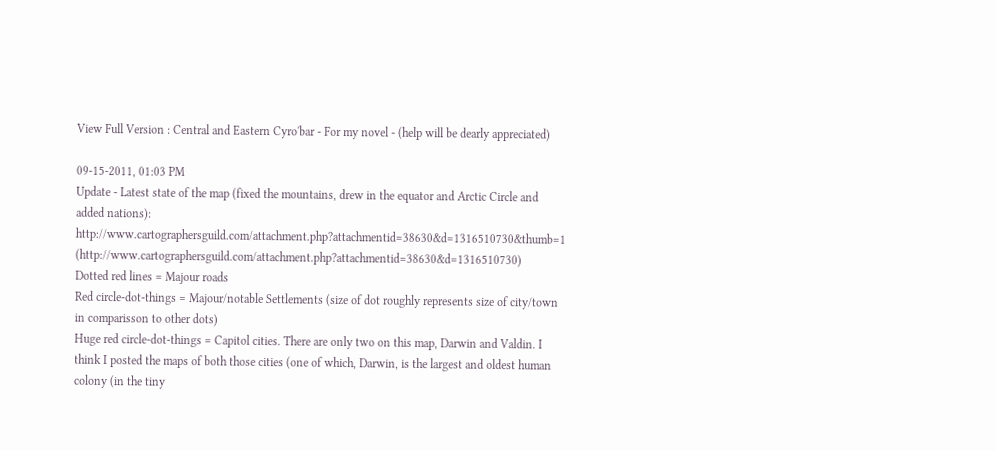View Full Version : Central and Eastern Cyro'bar - For my novel - (help will be dearly appreciated)

09-15-2011, 01:03 PM
Update - Latest state of the map (fixed the mountains, drew in the equator and Arctic Circle and added nations):
http://www.cartographersguild.com/attachment.php?attachmentid=38630&d=1316510730&thumb=1 (http://www.cartographersguild.com/attachment.php?attachmentid=38630&d=1316510730)
Dotted red lines = Majour roads
Red circle-dot-things = Majour/notable Settlements (size of dot roughly represents size of city/town in comparisson to other dots)
Huge red circle-dot-things = Capitol cities. There are only two on this map, Darwin and Valdin. I think I posted the maps of both those cities (one of which, Darwin, is the largest and oldest human colony (in the tiny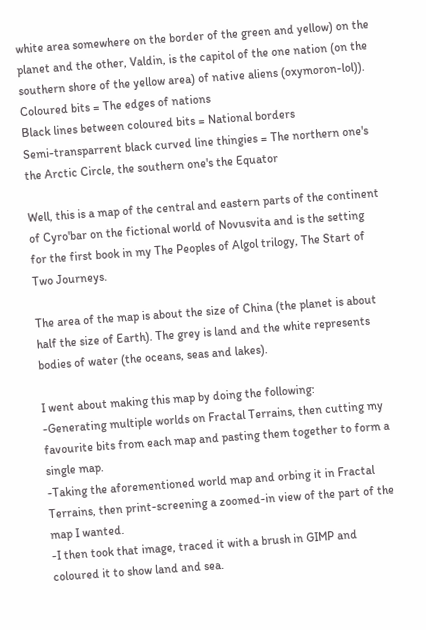white area somewhere on the border of the green and yellow) on the planet and the other, Valdin, is the capitol of the one nation (on the southern shore of the yellow area) of native aliens (oxymoron-lol)).
Coloured bits = The edges of nations
Black lines between coloured bits = National borders
Semi-transparrent black curved line thingies = The northern one's the Arctic Circle, the southern one's the Equator

Well, this is a map of the central and eastern parts of the continent of Cyro'bar on the fictional world of Novusvita and is the setting for the first book in my The Peoples of Algol trilogy, The Start of Two Journeys.

The area of the map is about the size of China (the planet is about half the size of Earth). The grey is land and the white represents bodies of water (the oceans, seas and lakes).

I went about making this map by doing the following:
-Generating multiple worlds on Fractal Terrains, then cutting my favourite bits from each map and pasting them together to form a single map.
-Taking the aforementioned world map and orbing it in Fractal Terrains, then print-screening a zoomed-in view of the part of the map I wanted.
-I then took that image, traced it with a brush in GIMP and coloured it to show land and sea.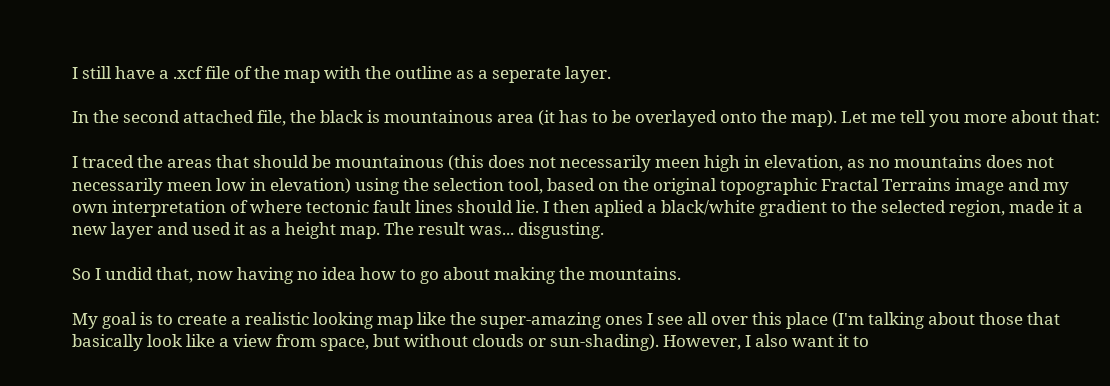I still have a .xcf file of the map with the outline as a seperate layer.

In the second attached file, the black is mountainous area (it has to be overlayed onto the map). Let me tell you more about that:

I traced the areas that should be mountainous (this does not necessarily meen high in elevation, as no mountains does not necessarily meen low in elevation) using the selection tool, based on the original topographic Fractal Terrains image and my own interpretation of where tectonic fault lines should lie. I then aplied a black/white gradient to the selected region, made it a new layer and used it as a height map. The result was... disgusting.

So I undid that, now having no idea how to go about making the mountains.

My goal is to create a realistic looking map like the super-amazing ones I see all over this place (I'm talking about those that basically look like a view from space, but without clouds or sun-shading). However, I also want it to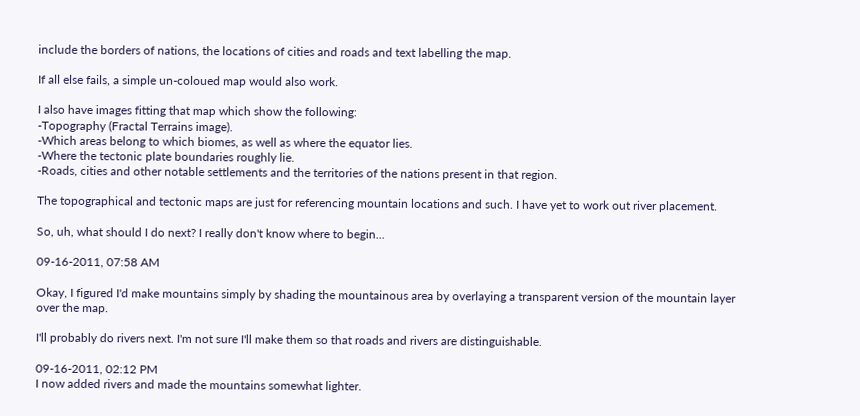include the borders of nations, the locations of cities and roads and text labelling the map.

If all else fails, a simple un-coloued map would also work.

I also have images fitting that map which show the following:
-Topography (Fractal Terrains image).
-Which areas belong to which biomes, as well as where the equator lies.
-Where the tectonic plate boundaries roughly lie.
-Roads, cities and other notable settlements and the territories of the nations present in that region.

The topographical and tectonic maps are just for referencing mountain locations and such. I have yet to work out river placement.

So, uh, what should I do next? I really don't know where to begin...

09-16-2011, 07:58 AM

Okay, I figured I'd make mountains simply by shading the mountainous area by overlaying a transparent version of the mountain layer over the map.

I'll probably do rivers next. I'm not sure I'll make them so that roads and rivers are distinguishable.

09-16-2011, 02:12 PM
I now added rivers and made the mountains somewhat lighter.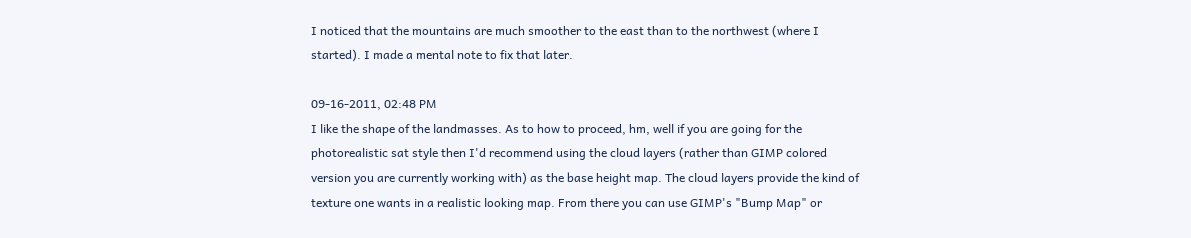I noticed that the mountains are much smoother to the east than to the northwest (where I started). I made a mental note to fix that later.

09-16-2011, 02:48 PM
I like the shape of the landmasses. As to how to proceed, hm, well if you are going for the photorealistic sat style then I'd recommend using the cloud layers (rather than GIMP colored version you are currently working with) as the base height map. The cloud layers provide the kind of texture one wants in a realistic looking map. From there you can use GIMP's "Bump Map" or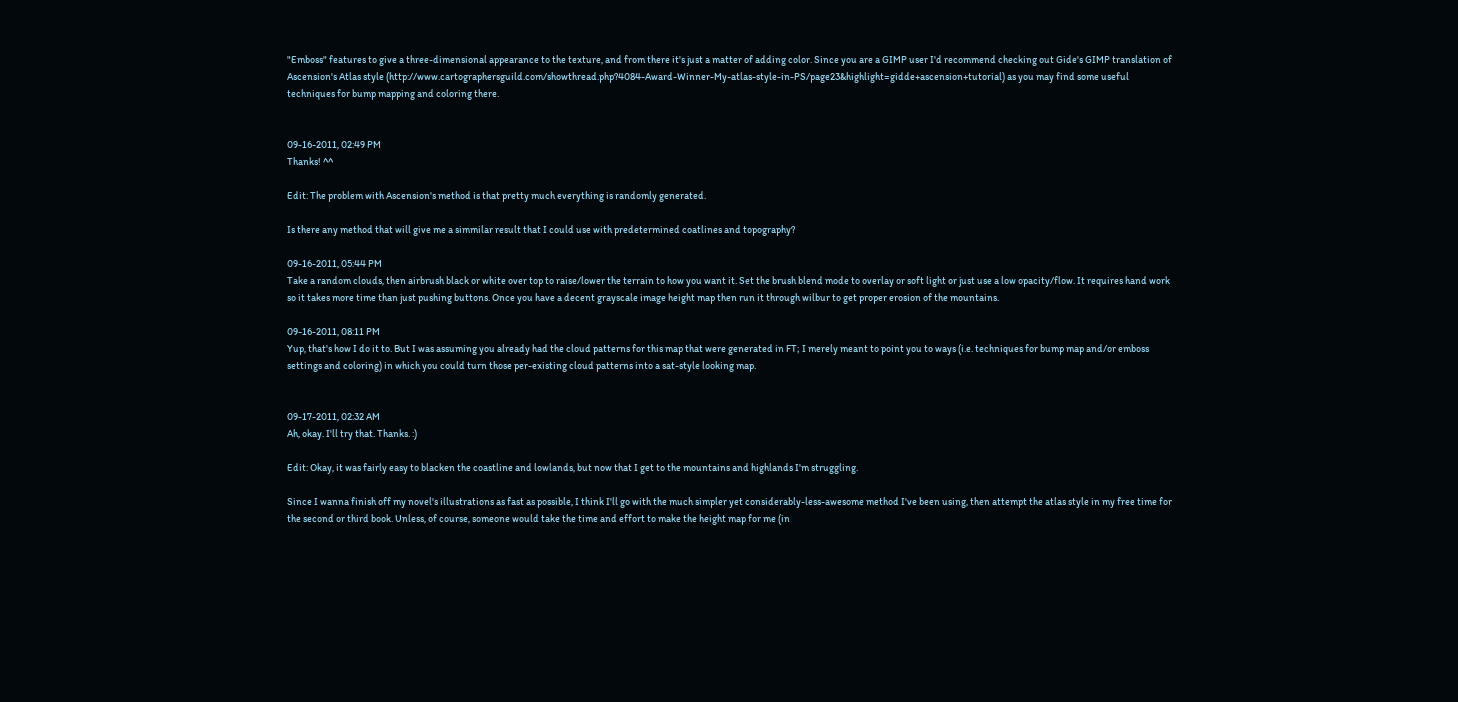"Emboss" features to give a three-dimensional appearance to the texture, and from there it's just a matter of adding color. Since you are a GIMP user I'd recommend checking out Gide's GIMP translation of Ascension's Atlas style (http://www.cartographersguild.com/showthread.php?4084-Award-Winner-My-atlas-style-in-PS/page23&highlight=gidde+ascension+tutorial) as you may find some useful techniques for bump mapping and coloring there.


09-16-2011, 02:49 PM
Thanks! ^^

Edit: The problem with Ascension's method is that pretty much everything is randomly generated.

Is there any method that will give me a simmilar result that I could use with predetermined coatlines and topography?

09-16-2011, 05:44 PM
Take a random clouds, then airbrush black or white over top to raise/lower the terrain to how you want it. Set the brush blend mode to overlay or soft light or just use a low opacity/flow. It requires hand work so it takes more time than just pushing buttons. Once you have a decent grayscale image height map then run it through wilbur to get proper erosion of the mountains.

09-16-2011, 08:11 PM
Yup, that's how I do it to. But I was assuming you already had the cloud patterns for this map that were generated in FT; I merely meant to point you to ways (i.e. techniques for bump map and/or emboss settings and coloring) in which you could turn those per-existing cloud patterns into a sat-style looking map.


09-17-2011, 02:32 AM
Ah, okay. I'll try that. Thanks. :)

Edit: Okay, it was fairly easy to blacken the coastline and lowlands, but now that I get to the mountains and highlands I'm struggling.

Since I wanna finish off my novel's illustrations as fast as possible, I think I'll go with the much simpler yet considerably-less-awesome method I've been using, then attempt the atlas style in my free time for the second or third book. Unless, of course, someone would take the time and effort to make the height map for me (in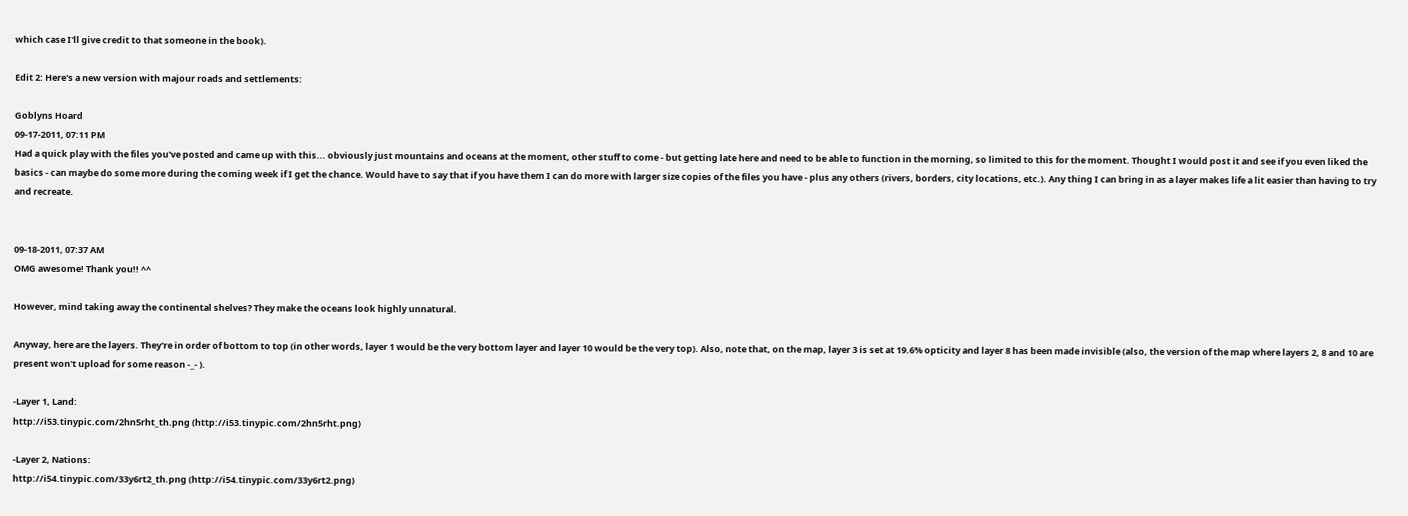which case I'll give credit to that someone in the book).

Edit 2: Here's a new version with majour roads and settlements:

Goblyns Hoard
09-17-2011, 07:11 PM
Had a quick play with the files you've posted and came up with this... obviously just mountains and oceans at the moment, other stuff to come - but getting late here and need to be able to function in the morning, so limited to this for the moment. Thought I would post it and see if you even liked the basics - can maybe do some more during the coming week if I get the chance. Would have to say that if you have them I can do more with larger size copies of the files you have - plus any others (rivers, borders, city locations, etc.). Any thing I can bring in as a layer makes life a lit easier than having to try and recreate.


09-18-2011, 07:37 AM
OMG awesome! Thank you!! ^^

However, mind taking away the continental shelves? They make the oceans look highly unnatural.

Anyway, here are the layers. They're in order of bottom to top (in other words, layer 1 would be the very bottom layer and layer 10 would be the very top). Also, note that, on the map, layer 3 is set at 19.6% opticity and layer 8 has been made invisible (also, the version of the map where layers 2, 8 and 10 are present won't upload for some reason -_- ).

-Layer 1, Land:
http://i53.tinypic.com/2hn5rht_th.png (http://i53.tinypic.com/2hn5rht.png)

-Layer 2, Nations:
http://i54.tinypic.com/33y6rt2_th.png (http://i54.tinypic.com/33y6rt2.png)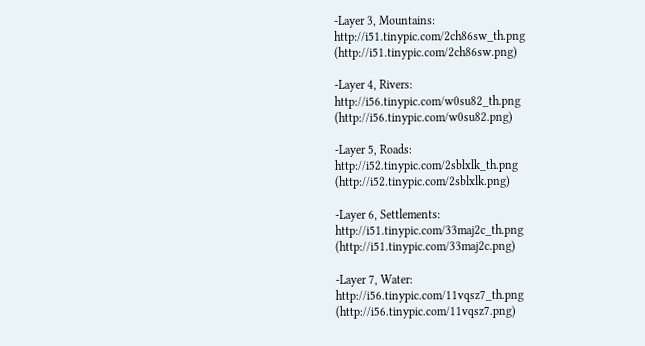-Layer 3, Mountains:
http://i51.tinypic.com/2ch86sw_th.png (http://i51.tinypic.com/2ch86sw.png)

-Layer 4, Rivers:
http://i56.tinypic.com/w0su82_th.png (http://i56.tinypic.com/w0su82.png)

-Layer 5, Roads:
http://i52.tinypic.com/2sblxlk_th.png (http://i52.tinypic.com/2sblxlk.png)

-Layer 6, Settlements:
http://i51.tinypic.com/33maj2c_th.png (http://i51.tinypic.com/33maj2c.png)

-Layer 7, Water:
http://i56.tinypic.com/11vqsz7_th.png (http://i56.tinypic.com/11vqsz7.png)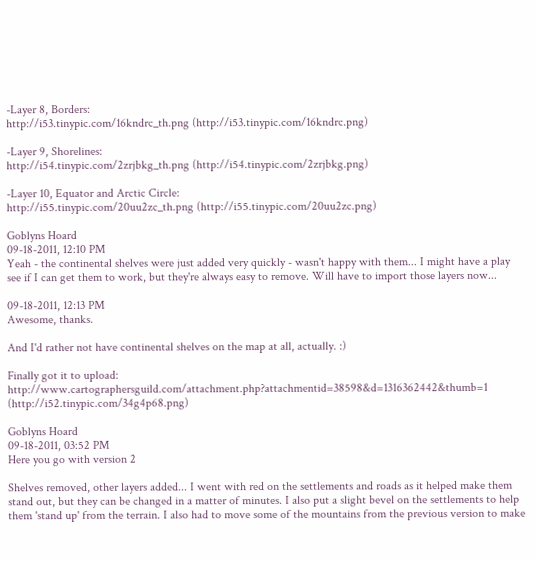-Layer 8, Borders:
http://i53.tinypic.com/16kndrc_th.png (http://i53.tinypic.com/16kndrc.png)

-Layer 9, Shorelines:
http://i54.tinypic.com/2zrjbkg_th.png (http://i54.tinypic.com/2zrjbkg.png)

-Layer 10, Equator and Arctic Circle:
http://i55.tinypic.com/20uu2zc_th.png (http://i55.tinypic.com/20uu2zc.png)

Goblyns Hoard
09-18-2011, 12:10 PM
Yeah - the continental shelves were just added very quickly - wasn't happy with them... I might have a play see if I can get them to work, but they're always easy to remove. Will have to import those layers now...

09-18-2011, 12:13 PM
Awesome, thanks.

And I'd rather not have continental shelves on the map at all, actually. :)

Finally got it to upload:
http://www.cartographersguild.com/attachment.php?attachmentid=38598&d=1316362442&thumb=1 (http://i52.tinypic.com/34g4p68.png)

Goblyns Hoard
09-18-2011, 03:52 PM
Here you go with version 2

Shelves removed, other layers added... I went with red on the settlements and roads as it helped make them stand out, but they can be changed in a matter of minutes. I also put a slight bevel on the settlements to help them 'stand up' from the terrain. I also had to move some of the mountains from the previous version to make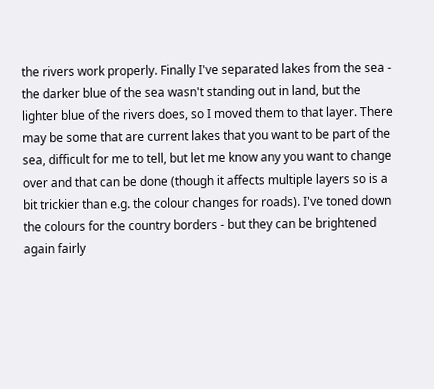the rivers work properly. Finally I've separated lakes from the sea - the darker blue of the sea wasn't standing out in land, but the lighter blue of the rivers does, so I moved them to that layer. There may be some that are current lakes that you want to be part of the sea, difficult for me to tell, but let me know any you want to change over and that can be done (though it affects multiple layers so is a bit trickier than e.g. the colour changes for roads). I've toned down the colours for the country borders - but they can be brightened again fairly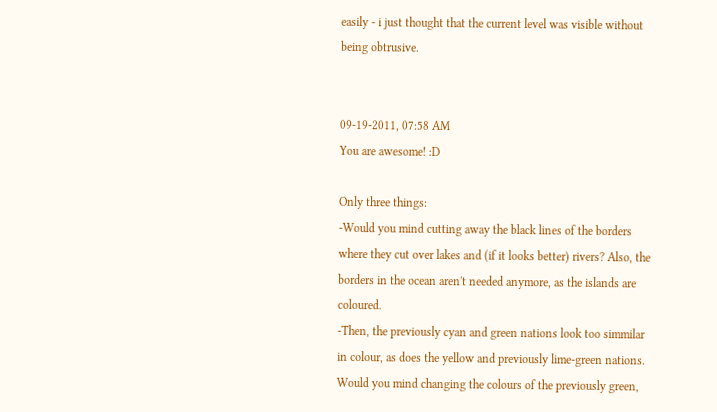easily - i just thought that the current level was visible without being obtrusive.


09-19-2011, 07:58 AM
You are awesome! :D

Only three things:
-Would you mind cutting away the black lines of the borders where they cut over lakes and (if it looks better) rivers? Also, the borders in the ocean aren't needed anymore, as the islands are coloured.
-Then, the previously cyan and green nations look too simmilar in colour, as does the yellow and previously lime-green nations. Would you mind changing the colours of the previously green,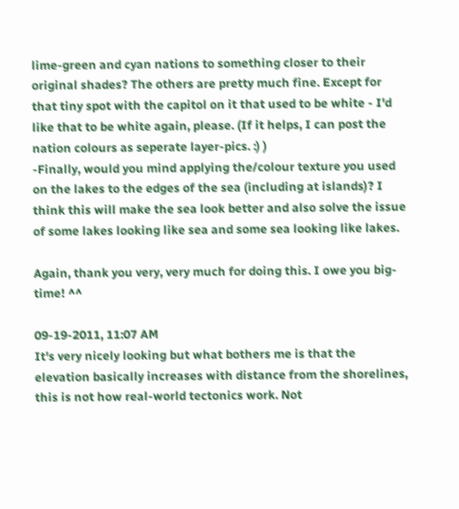lime-green and cyan nations to something closer to their original shades? The others are pretty much fine. Except for that tiny spot with the capitol on it that used to be white - I'd like that to be white again, please. (If it helps, I can post the nation colours as seperate layer-pics. :) )
-Finally, would you mind applying the/colour texture you used on the lakes to the edges of the sea (including at islands)? I think this will make the sea look better and also solve the issue of some lakes looking like sea and some sea looking like lakes.

Again, thank you very, very much for doing this. I owe you big-time! ^^

09-19-2011, 11:07 AM
It's very nicely looking but what bothers me is that the elevation basically increases with distance from the shorelines, this is not how real-world tectonics work. Not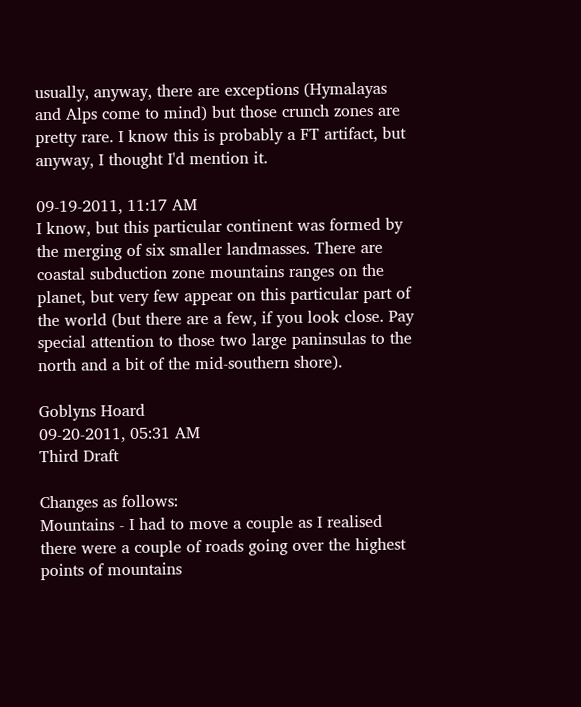usually, anyway, there are exceptions (Hymalayas and Alps come to mind) but those crunch zones are pretty rare. I know this is probably a FT artifact, but anyway, I thought I'd mention it.

09-19-2011, 11:17 AM
I know, but this particular continent was formed by the merging of six smaller landmasses. There are coastal subduction zone mountains ranges on the planet, but very few appear on this particular part of the world (but there are a few, if you look close. Pay special attention to those two large paninsulas to the north and a bit of the mid-southern shore).

Goblyns Hoard
09-20-2011, 05:31 AM
Third Draft

Changes as follows:
Mountains - I had to move a couple as I realised there were a couple of roads going over the highest points of mountains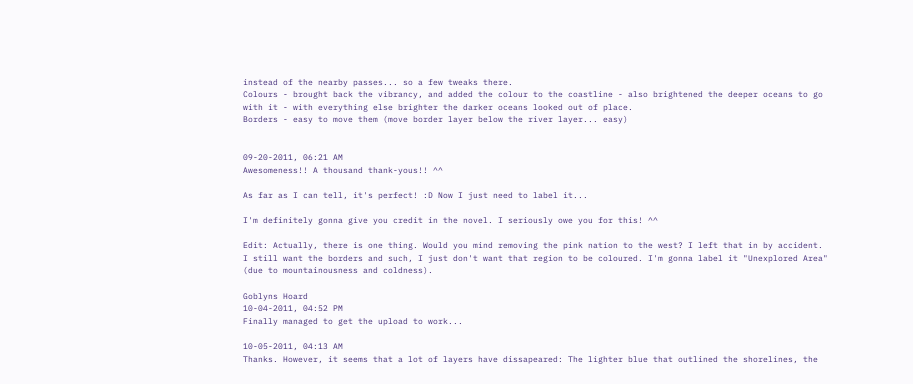instead of the nearby passes... so a few tweaks there.
Colours - brought back the vibrancy, and added the colour to the coastline - also brightened the deeper oceans to go with it - with everything else brighter the darker oceans looked out of place.
Borders - easy to move them (move border layer below the river layer... easy)


09-20-2011, 06:21 AM
Awesomeness!! A thousand thank-yous!! ^^

As far as I can tell, it's perfect! :D Now I just need to label it...

I'm definitely gonna give you credit in the novel. I seriously owe you for this! ^^

Edit: Actually, there is one thing. Would you mind removing the pink nation to the west? I left that in by accident. I still want the borders and such, I just don't want that region to be coloured. I'm gonna label it "Unexplored Area" (due to mountainousness and coldness).

Goblyns Hoard
10-04-2011, 04:52 PM
Finally managed to get the upload to work...

10-05-2011, 04:13 AM
Thanks. However, it seems that a lot of layers have dissapeared: The lighter blue that outlined the shorelines, the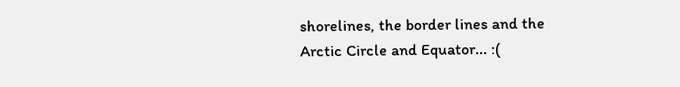shorelines, the border lines and the Arctic Circle and Equator... :(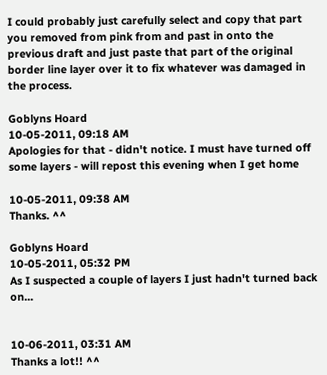I could probably just carefully select and copy that part you removed from pink from and past in onto the previous draft and just paste that part of the original border line layer over it to fix whatever was damaged in the process.

Goblyns Hoard
10-05-2011, 09:18 AM
Apologies for that - didn't notice. I must have turned off some layers - will repost this evening when I get home

10-05-2011, 09:38 AM
Thanks. ^^

Goblyns Hoard
10-05-2011, 05:32 PM
As I suspected a couple of layers I just hadn't turned back on...


10-06-2011, 03:31 AM
Thanks a lot!! ^^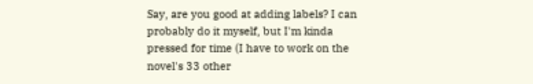Say, are you good at adding labels? I can probably do it myself, but I'm kinda pressed for time (I have to work on the novel's 33 other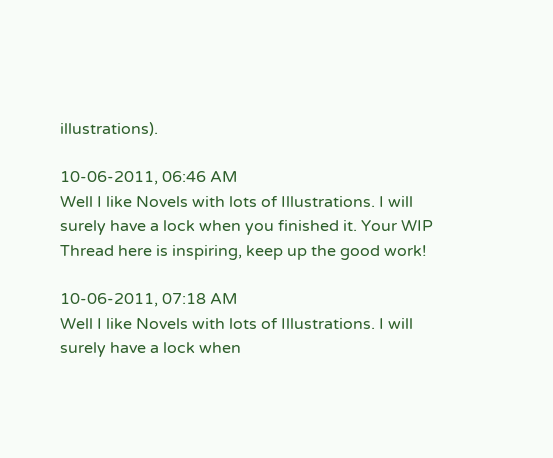illustrations).

10-06-2011, 06:46 AM
Well I like Novels with lots of Illustrations. I will surely have a lock when you finished it. Your WIP Thread here is inspiring, keep up the good work!

10-06-2011, 07:18 AM
Well I like Novels with lots of Illustrations. I will surely have a lock when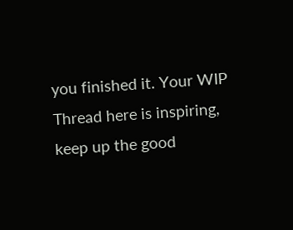you finished it. Your WIP Thread here is inspiring, keep up the good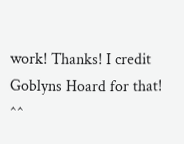work! Thanks! I credit Goblyns Hoard for that! ^^